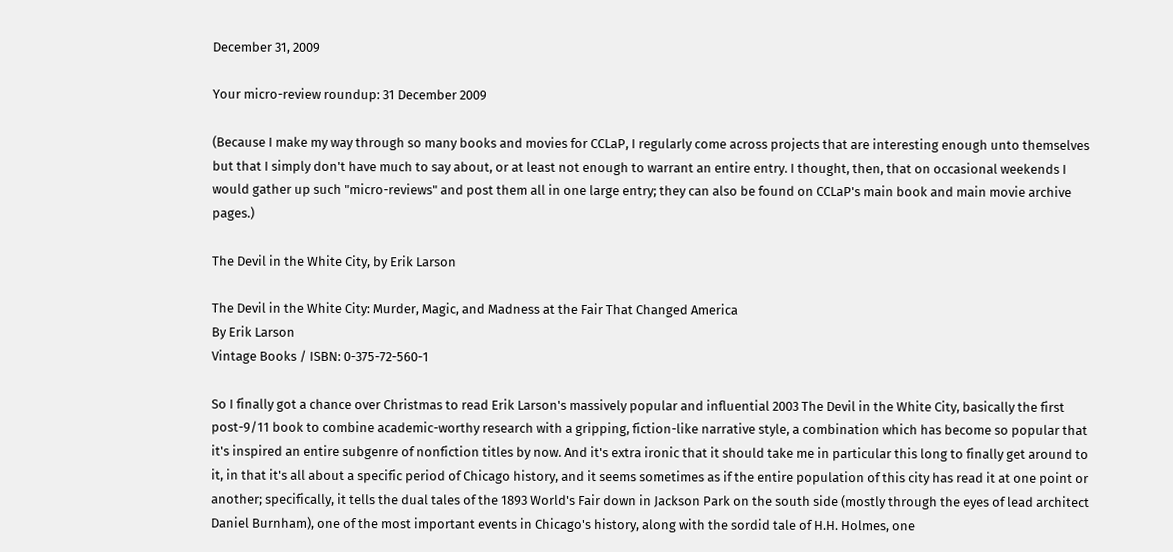December 31, 2009

Your micro-review roundup: 31 December 2009

(Because I make my way through so many books and movies for CCLaP, I regularly come across projects that are interesting enough unto themselves but that I simply don't have much to say about, or at least not enough to warrant an entire entry. I thought, then, that on occasional weekends I would gather up such "micro-reviews" and post them all in one large entry; they can also be found on CCLaP's main book and main movie archive pages.)

The Devil in the White City, by Erik Larson

The Devil in the White City: Murder, Magic, and Madness at the Fair That Changed America
By Erik Larson
Vintage Books / ISBN: 0-375-72-560-1

So I finally got a chance over Christmas to read Erik Larson's massively popular and influential 2003 The Devil in the White City, basically the first post-9/11 book to combine academic-worthy research with a gripping, fiction-like narrative style, a combination which has become so popular that it's inspired an entire subgenre of nonfiction titles by now. And it's extra ironic that it should take me in particular this long to finally get around to it, in that it's all about a specific period of Chicago history, and it seems sometimes as if the entire population of this city has read it at one point or another; specifically, it tells the dual tales of the 1893 World's Fair down in Jackson Park on the south side (mostly through the eyes of lead architect Daniel Burnham), one of the most important events in Chicago's history, along with the sordid tale of H.H. Holmes, one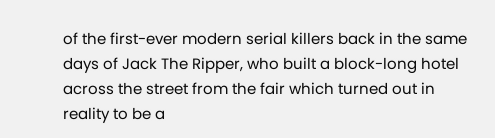of the first-ever modern serial killers back in the same days of Jack The Ripper, who built a block-long hotel across the street from the fair which turned out in reality to be a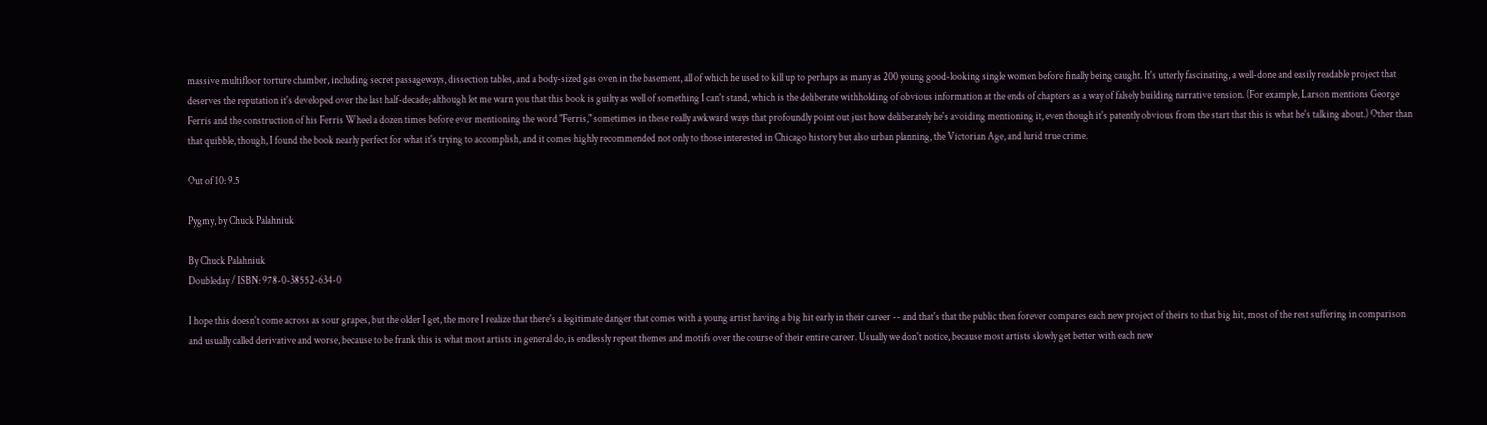massive multifloor torture chamber, including secret passageways, dissection tables, and a body-sized gas oven in the basement, all of which he used to kill up to perhaps as many as 200 young good-looking single women before finally being caught. It's utterly fascinating, a well-done and easily readable project that deserves the reputation it's developed over the last half-decade; although let me warn you that this book is guilty as well of something I can't stand, which is the deliberate withholding of obvious information at the ends of chapters as a way of falsely building narrative tension. (For example, Larson mentions George Ferris and the construction of his Ferris Wheel a dozen times before ever mentioning the word "Ferris," sometimes in these really awkward ways that profoundly point out just how deliberately he's avoiding mentioning it, even though it's patently obvious from the start that this is what he's talking about.) Other than that quibble, though, I found the book nearly perfect for what it's trying to accomplish, and it comes highly recommended not only to those interested in Chicago history but also urban planning, the Victorian Age, and lurid true crime.

Out of 10: 9.5

Pygmy, by Chuck Palahniuk

By Chuck Palahniuk
Doubleday / ISBN: 978-0-38552-634-0

I hope this doesn't come across as sour grapes, but the older I get, the more I realize that there's a legitimate danger that comes with a young artist having a big hit early in their career -- and that's that the public then forever compares each new project of theirs to that big hit, most of the rest suffering in comparison and usually called derivative and worse, because to be frank this is what most artists in general do, is endlessly repeat themes and motifs over the course of their entire career. Usually we don't notice, because most artists slowly get better with each new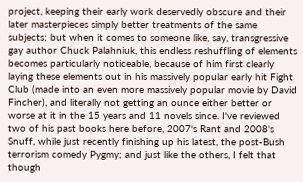project, keeping their early work deservedly obscure and their later masterpieces simply better treatments of the same subjects; but when it comes to someone like, say, transgressive gay author Chuck Palahniuk, this endless reshuffling of elements becomes particularly noticeable, because of him first clearly laying these elements out in his massively popular early hit Fight Club (made into an even more massively popular movie by David Fincher), and literally not getting an ounce either better or worse at it in the 15 years and 11 novels since. I've reviewed two of his past books here before, 2007's Rant and 2008's Snuff, while just recently finishing up his latest, the post-Bush terrorism comedy Pygmy; and just like the others, I felt that though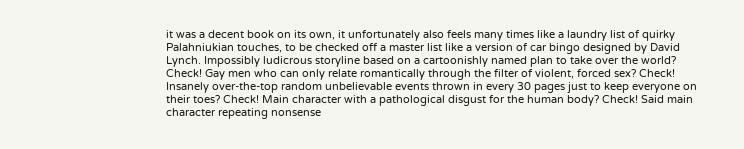it was a decent book on its own, it unfortunately also feels many times like a laundry list of quirky Palahniukian touches, to be checked off a master list like a version of car bingo designed by David Lynch. Impossibly ludicrous storyline based on a cartoonishly named plan to take over the world? Check! Gay men who can only relate romantically through the filter of violent, forced sex? Check! Insanely over-the-top random unbelievable events thrown in every 30 pages just to keep everyone on their toes? Check! Main character with a pathological disgust for the human body? Check! Said main character repeating nonsense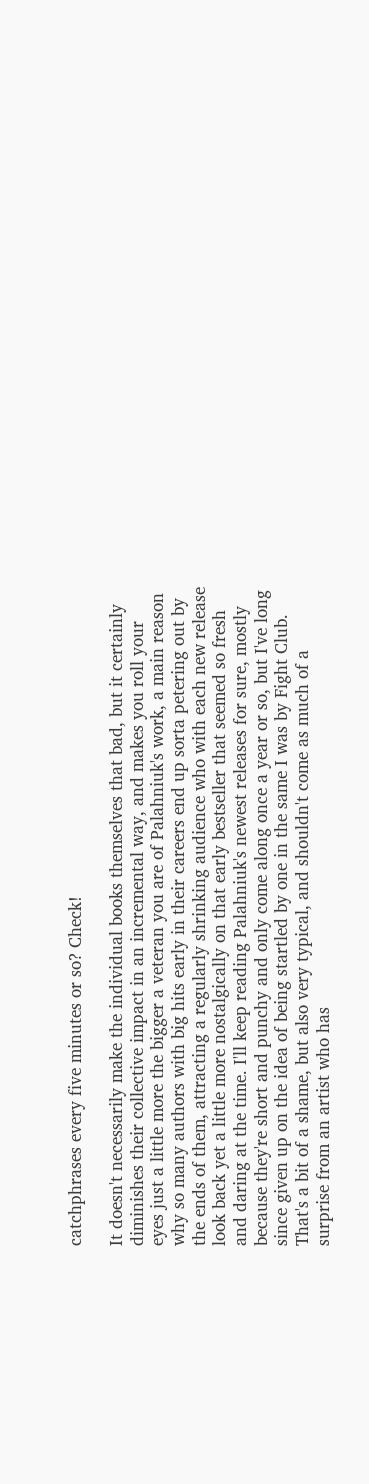catchphrases every five minutes or so? Check!

It doesn't necessarily make the individual books themselves that bad, but it certainly diminishes their collective impact in an incremental way, and makes you roll your eyes just a little more the bigger a veteran you are of Palahniuk's work, a main reason why so many authors with big hits early in their careers end up sorta petering out by the ends of them, attracting a regularly shrinking audience who with each new release look back yet a little more nostalgically on that early bestseller that seemed so fresh and daring at the time. I'll keep reading Palahniuk's newest releases for sure, mostly because they're short and punchy and only come along once a year or so, but I've long since given up on the idea of being startled by one in the same I was by Fight Club. That's a bit of a shame, but also very typical, and shouldn't come as much of a surprise from an artist who has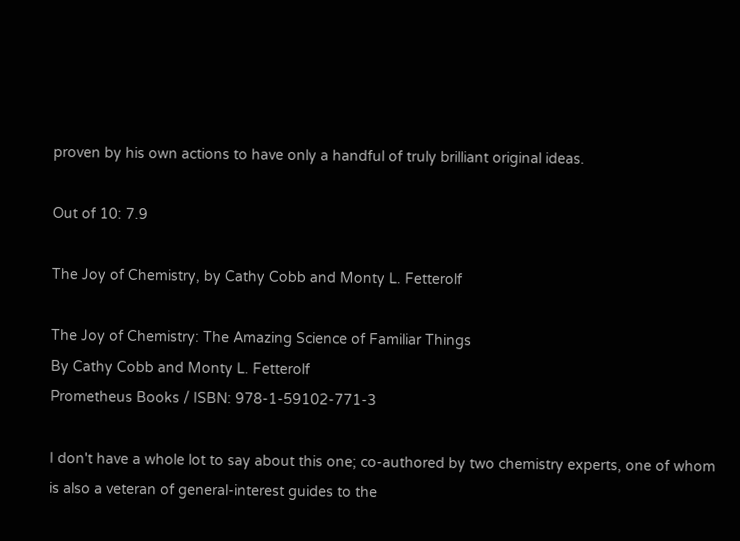proven by his own actions to have only a handful of truly brilliant original ideas.

Out of 10: 7.9

The Joy of Chemistry, by Cathy Cobb and Monty L. Fetterolf

The Joy of Chemistry: The Amazing Science of Familiar Things
By Cathy Cobb and Monty L. Fetterolf
Prometheus Books / ISBN: 978-1-59102-771-3

I don't have a whole lot to say about this one; co-authored by two chemistry experts, one of whom is also a veteran of general-interest guides to the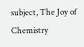subject, The Joy of Chemistry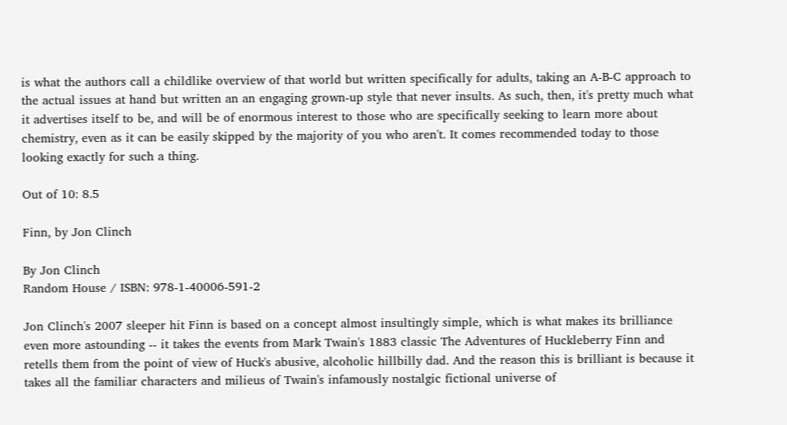is what the authors call a childlike overview of that world but written specifically for adults, taking an A-B-C approach to the actual issues at hand but written an an engaging grown-up style that never insults. As such, then, it's pretty much what it advertises itself to be, and will be of enormous interest to those who are specifically seeking to learn more about chemistry, even as it can be easily skipped by the majority of you who aren't. It comes recommended today to those looking exactly for such a thing.

Out of 10: 8.5

Finn, by Jon Clinch

By Jon Clinch
Random House / ISBN: 978-1-40006-591-2

Jon Clinch's 2007 sleeper hit Finn is based on a concept almost insultingly simple, which is what makes its brilliance even more astounding -- it takes the events from Mark Twain's 1883 classic The Adventures of Huckleberry Finn and retells them from the point of view of Huck's abusive, alcoholic hillbilly dad. And the reason this is brilliant is because it takes all the familiar characters and milieus of Twain's infamously nostalgic fictional universe of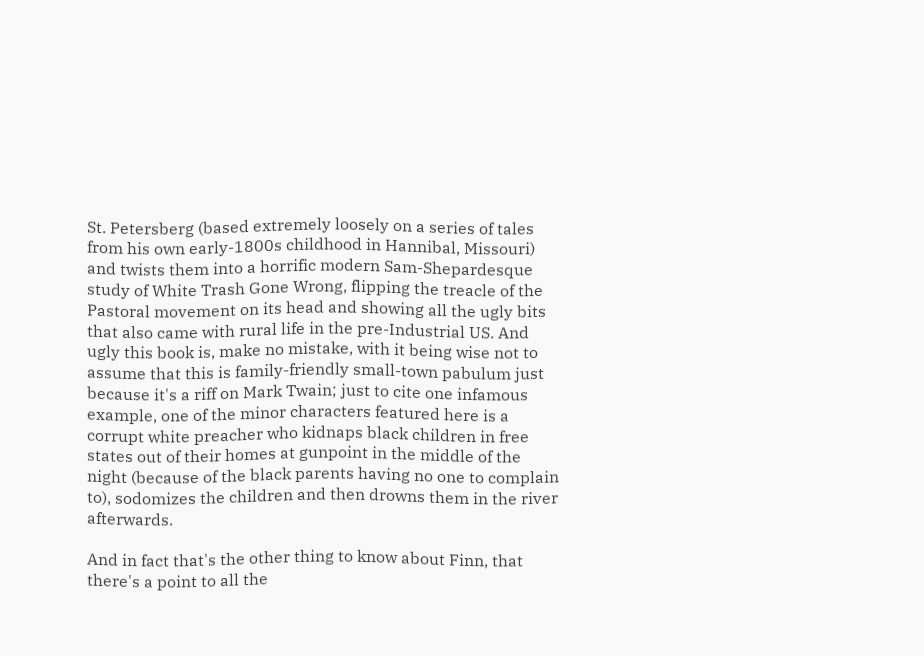St. Petersberg (based extremely loosely on a series of tales from his own early-1800s childhood in Hannibal, Missouri) and twists them into a horrific modern Sam-Shepardesque study of White Trash Gone Wrong, flipping the treacle of the Pastoral movement on its head and showing all the ugly bits that also came with rural life in the pre-Industrial US. And ugly this book is, make no mistake, with it being wise not to assume that this is family-friendly small-town pabulum just because it's a riff on Mark Twain; just to cite one infamous example, one of the minor characters featured here is a corrupt white preacher who kidnaps black children in free states out of their homes at gunpoint in the middle of the night (because of the black parents having no one to complain to), sodomizes the children and then drowns them in the river afterwards.

And in fact that's the other thing to know about Finn, that there's a point to all the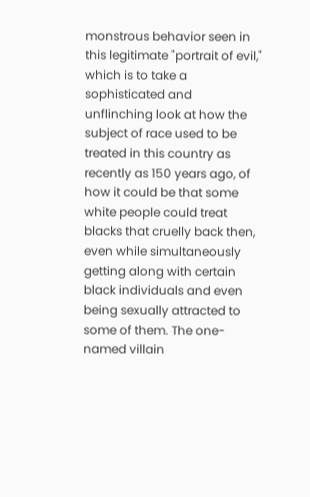monstrous behavior seen in this legitimate "portrait of evil," which is to take a sophisticated and unflinching look at how the subject of race used to be treated in this country as recently as 150 years ago, of how it could be that some white people could treat blacks that cruelly back then, even while simultaneously getting along with certain black individuals and even being sexually attracted to some of them. The one-named villain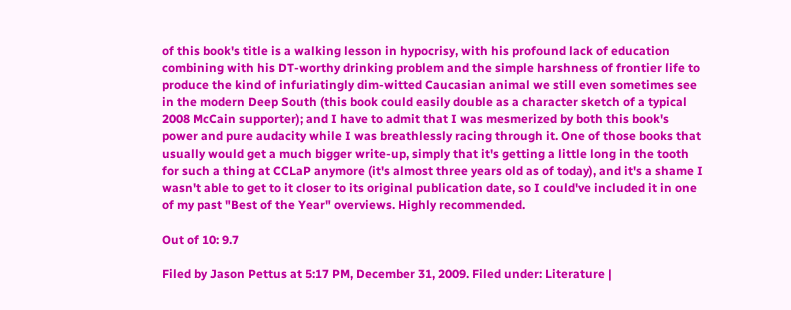of this book's title is a walking lesson in hypocrisy, with his profound lack of education combining with his DT-worthy drinking problem and the simple harshness of frontier life to produce the kind of infuriatingly dim-witted Caucasian animal we still even sometimes see in the modern Deep South (this book could easily double as a character sketch of a typical 2008 McCain supporter); and I have to admit that I was mesmerized by both this book's power and pure audacity while I was breathlessly racing through it. One of those books that usually would get a much bigger write-up, simply that it's getting a little long in the tooth for such a thing at CCLaP anymore (it's almost three years old as of today), and it's a shame I wasn't able to get to it closer to its original publication date, so I could've included it in one of my past "Best of the Year" overviews. Highly recommended.

Out of 10: 9.7

Filed by Jason Pettus at 5:17 PM, December 31, 2009. Filed under: Literature |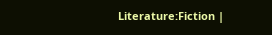Literature:Fiction |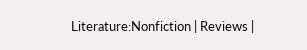Literature:Nonfiction | Reviews |